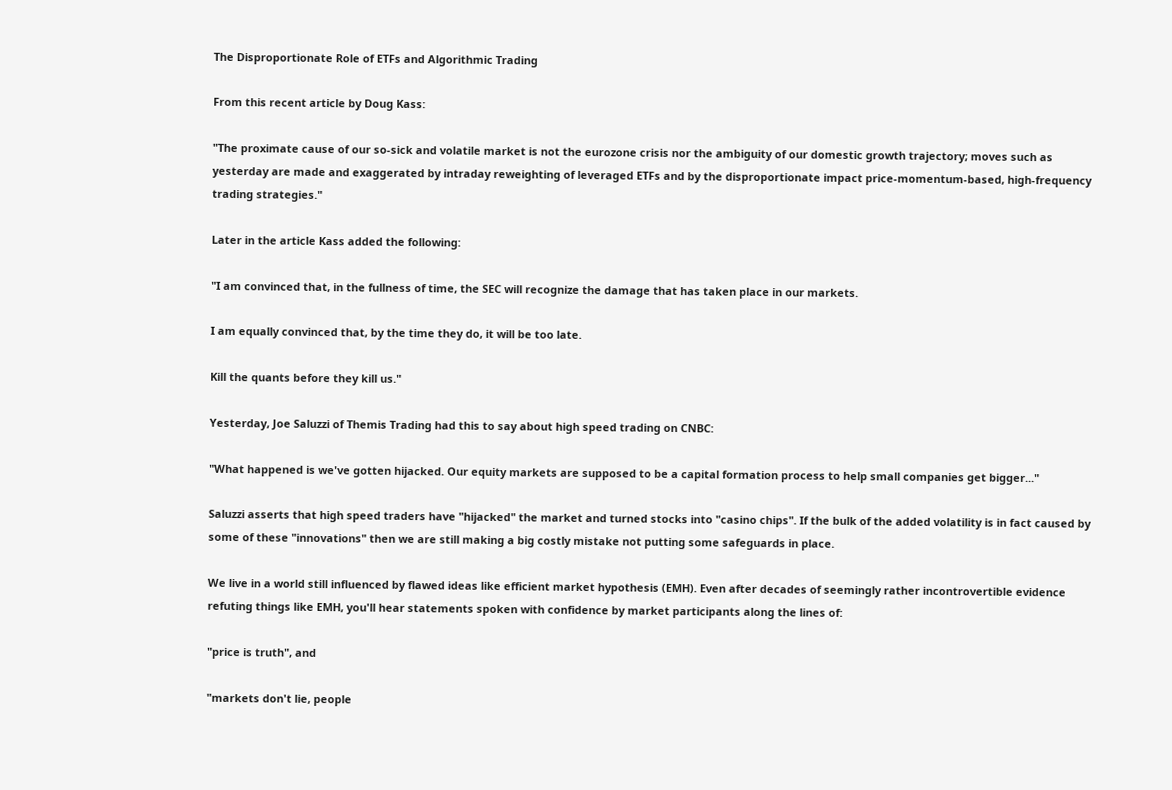The Disproportionate Role of ETFs and Algorithmic Trading

From this recent article by Doug Kass:

"The proximate cause of our so-sick and volatile market is not the eurozone crisis nor the ambiguity of our domestic growth trajectory; moves such as yesterday are made and exaggerated by intraday reweighting of leveraged ETFs and by the disproportionate impact price-momentum-based, high-frequency trading strategies."

Later in the article Kass added the following:

"I am convinced that, in the fullness of time, the SEC will recognize the damage that has taken place in our markets.

I am equally convinced that, by the time they do, it will be too late.

Kill the quants before they kill us."

Yesterday, Joe Saluzzi of Themis Trading had this to say about high speed trading on CNBC:

"What happened is we've gotten hijacked. Our equity markets are supposed to be a capital formation process to help small companies get bigger..."

Saluzzi asserts that high speed traders have "hijacked" the market and turned stocks into "casino chips". If the bulk of the added volatility is in fact caused by some of these "innovations" then we are still making a big costly mistake not putting some safeguards in place.

We live in a world still influenced by flawed ideas like efficient market hypothesis (EMH). Even after decades of seemingly rather incontrovertible evidence refuting things like EMH, you'll hear statements spoken with confidence by market participants along the lines of:

"price is truth", and

"markets don't lie, people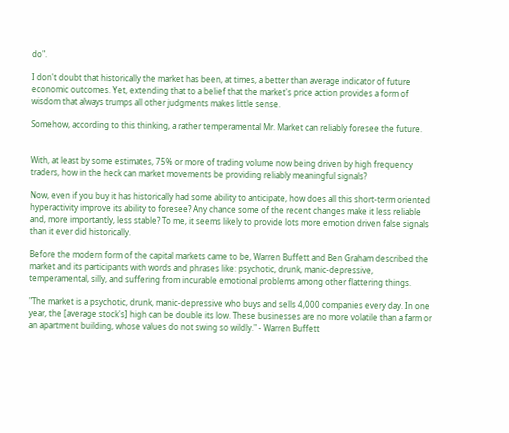do".

I don't doubt that historically the market has been, at times, a better than average indicator of future economic outcomes. Yet, extending that to a belief that the market's price action provides a form of wisdom that always trumps all other judgments makes little sense.

Somehow, according to this thinking, a rather temperamental Mr. Market can reliably foresee the future.


With, at least by some estimates, 75% or more of trading volume now being driven by high frequency traders, how in the heck can market movements be providing reliably meaningful signals?

Now, even if you buy it has historically had some ability to anticipate, how does all this short-term oriented hyperactivity improve its ability to foresee? Any chance some of the recent changes make it less reliable and, more importantly, less stable? To me, it seems likely to provide lots more emotion driven false signals than it ever did historically.

Before the modern form of the capital markets came to be, Warren Buffett and Ben Graham described the market and its participants with words and phrases like: psychotic, drunk, manic-depressive, temperamental, silly, and suffering from incurable emotional problems among other flattering things.

"The market is a psychotic, drunk, manic-depressive who buys and sells 4,000 companies every day. In one year, the [average stock's] high can be double its low. These businesses are no more volatile than a farm or an apartment building, whose values do not swing so wildly." - Warren Buffett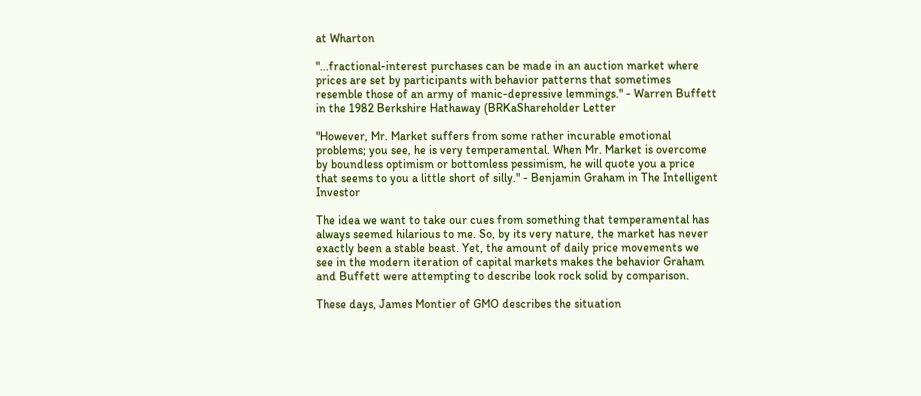at Wharton

"...fractional-interest purchases can be made in an auction market where prices are set by participants with behavior patterns that sometimes resemble those of an army of manic-depressive lemmings." - Warren Buffett in the 1982 Berkshire Hathaway (BRKaShareholder Letter

"However, Mr. Market suffers from some rather incurable emotional problems; you see, he is very temperamental. When Mr. Market is overcome by boundless optimism or bottomless pessimism, he will quote you a price that seems to you a little short of silly." - Benjamin Graham in The Intelligent Investor

The idea we want to take our cues from something that temperamental has always seemed hilarious to me. So, by its very nature, the market has never exactly been a stable beast. Yet, the amount of daily price movements we see in the modern iteration of capital markets makes the behavior Graham and Buffett were attempting to describe look rock solid by comparison.

These days, James Montier of GMO describes the situation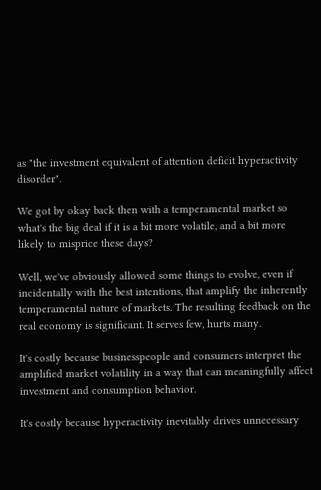as "the investment equivalent of attention deficit hyperactivity disorder".

We got by okay back then with a temperamental market so what's the big deal if it is a bit more volatile, and a bit more likely to misprice these days?

Well, we've obviously allowed some things to evolve, even if incidentally with the best intentions, that amplify the inherently temperamental nature of markets. The resulting feedback on the real economy is significant. It serves few, hurts many.

It's costly because businesspeople and consumers interpret the amplified market volatility in a way that can meaningfully affect investment and consumption behavior.

It's costly because hyperactivity inevitably drives unnecessary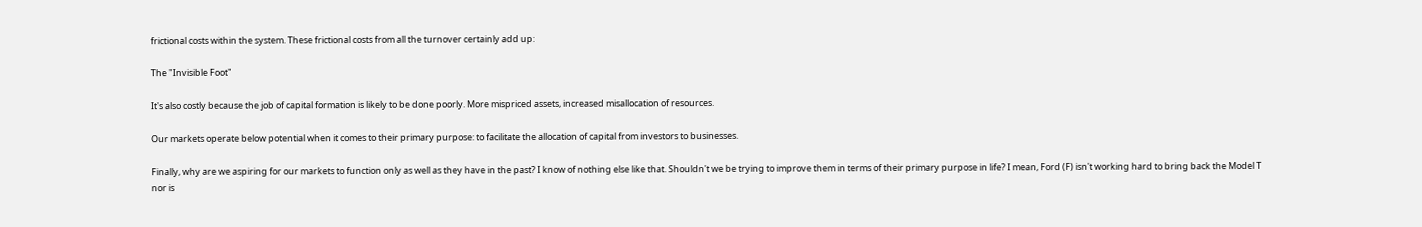frictional costs within the system. These frictional costs from all the turnover certainly add up:

The "Invisible Foot"

It's also costly because the job of capital formation is likely to be done poorly. More mispriced assets, increased misallocation of resources.

Our markets operate below potential when it comes to their primary purpose: to facilitate the allocation of capital from investors to businesses.

Finally, why are we aspiring for our markets to function only as well as they have in the past? I know of nothing else like that. Shouldn't we be trying to improve them in terms of their primary purpose in life? I mean, Ford (F) isn't working hard to bring back the Model T nor is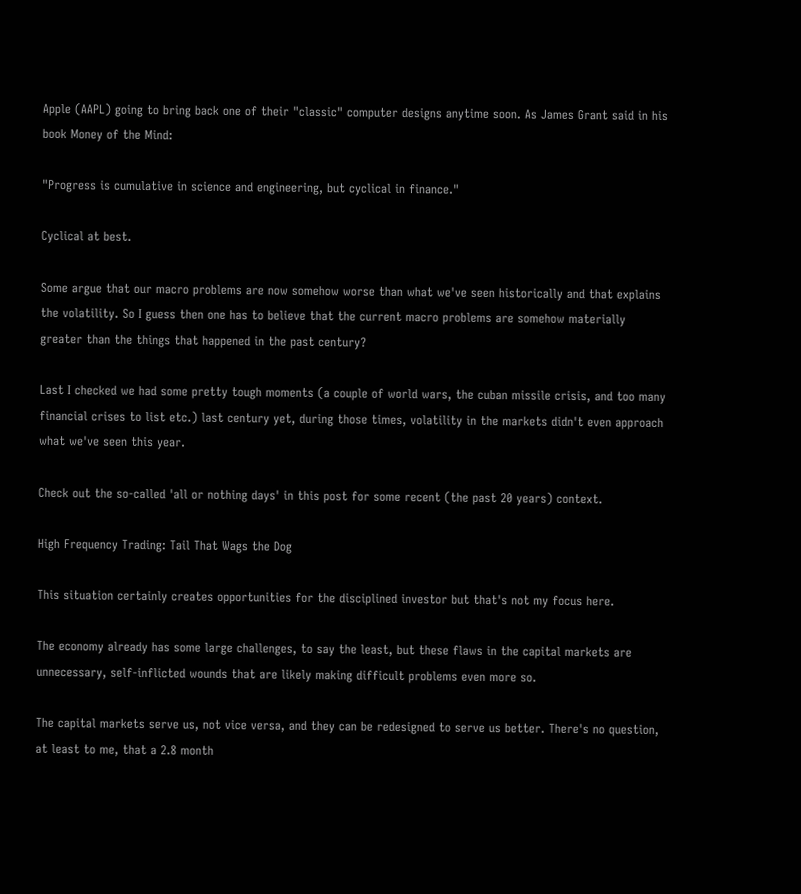Apple (AAPL) going to bring back one of their "classic" computer designs anytime soon. As James Grant said in his book Money of the Mind:

"Progress is cumulative in science and engineering, but cyclical in finance."

Cyclical at best.

Some argue that our macro problems are now somehow worse than what we've seen historically and that explains the volatility. So I guess then one has to believe that the current macro problems are somehow materially greater than the things that happened in the past century?

Last I checked we had some pretty tough moments (a couple of world wars, the cuban missile crisis, and too many financial crises to list etc.) last century yet, during those times, volatility in the markets didn't even approach what we've seen this year.

Check out the so-called 'all or nothing days' in this post for some recent (the past 20 years) context.

High Frequency Trading: Tail That Wags the Dog

This situation certainly creates opportunities for the disciplined investor but that's not my focus here.

The economy already has some large challenges, to say the least, but these flaws in the capital markets are unnecessary, self-inflicted wounds that are likely making difficult problems even more so.

The capital markets serve us, not vice versa, and they can be redesigned to serve us better. There's no question, at least to me, that a 2.8 month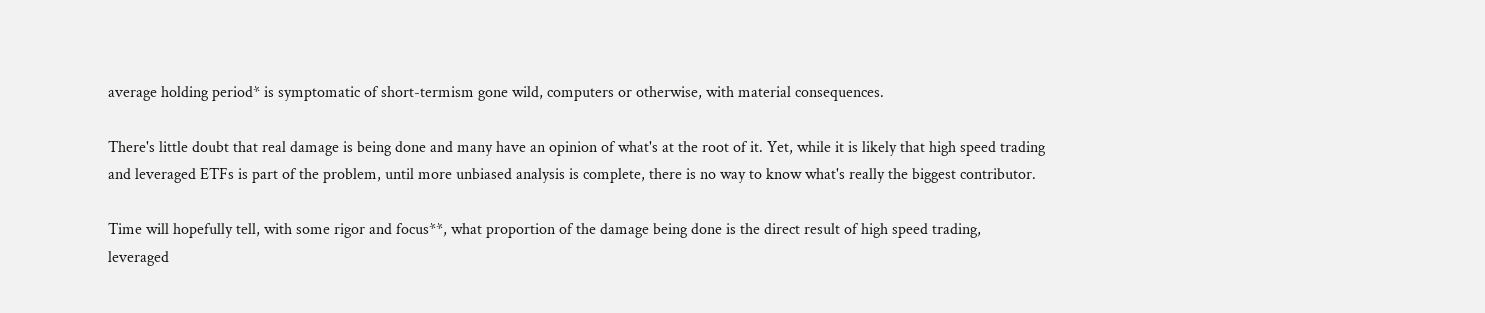average holding period* is symptomatic of short-termism gone wild, computers or otherwise, with material consequences.

There's little doubt that real damage is being done and many have an opinion of what's at the root of it. Yet, while it is likely that high speed trading and leveraged ETFs is part of the problem, until more unbiased analysis is complete, there is no way to know what's really the biggest contributor.

Time will hopefully tell, with some rigor and focus**, what proportion of the damage being done is the direct result of high speed trading, leveraged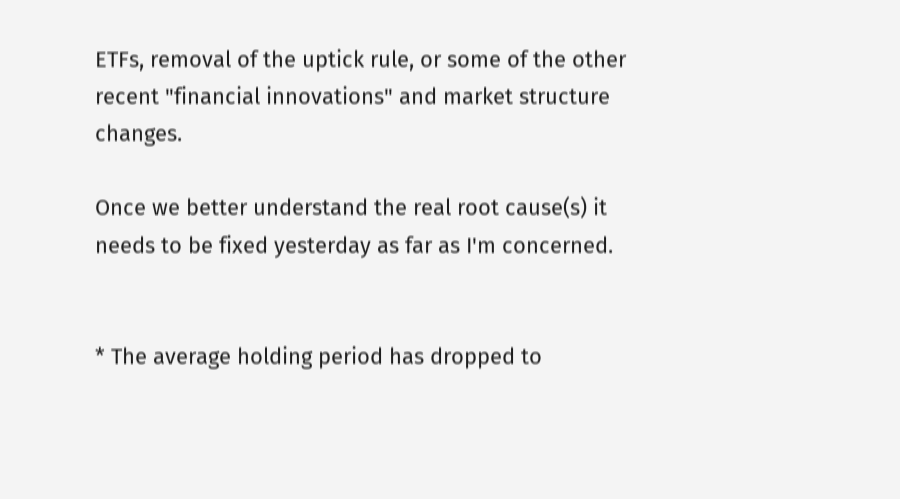ETFs, removal of the uptick rule, or some of the other recent "financial innovations" and market structure changes.

Once we better understand the real root cause(s) it needs to be fixed yesterday as far as I'm concerned.


* The average holding period has dropped to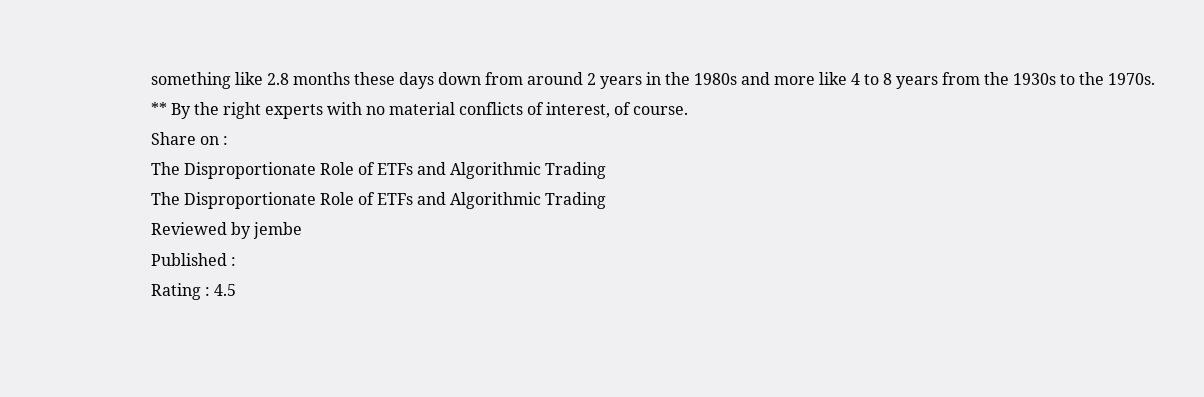something like 2.8 months these days down from around 2 years in the 1980s and more like 4 to 8 years from the 1930s to the 1970s.
** By the right experts with no material conflicts of interest, of course.
Share on :
The Disproportionate Role of ETFs and Algorithmic Trading
The Disproportionate Role of ETFs and Algorithmic Trading
Reviewed by jembe
Published :
Rating : 4.5